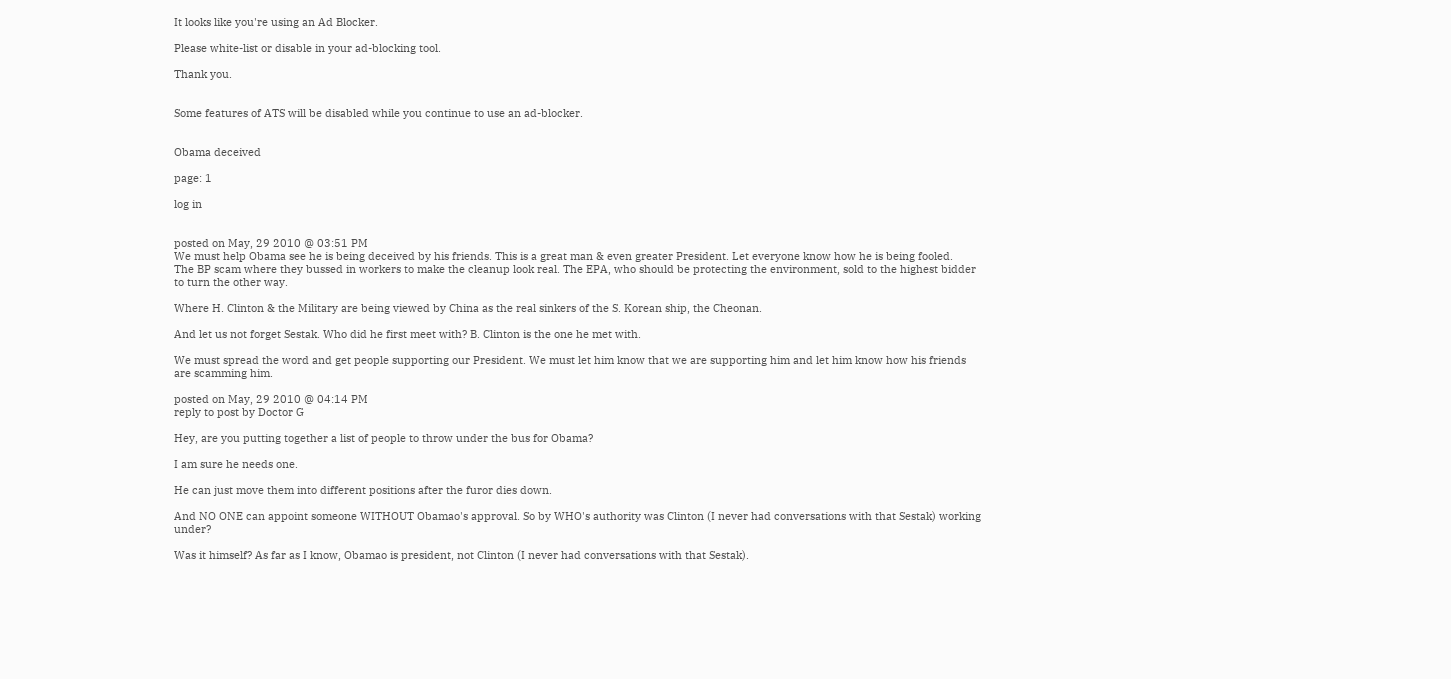It looks like you're using an Ad Blocker.

Please white-list or disable in your ad-blocking tool.

Thank you.


Some features of ATS will be disabled while you continue to use an ad-blocker.


Obama deceived

page: 1

log in


posted on May, 29 2010 @ 03:51 PM
We must help Obama see he is being deceived by his friends. This is a great man & even greater President. Let everyone know how he is being fooled.
The BP scam where they bussed in workers to make the cleanup look real. The EPA, who should be protecting the environment, sold to the highest bidder to turn the other way.

Where H. Clinton & the Military are being viewed by China as the real sinkers of the S. Korean ship, the Cheonan.

And let us not forget Sestak. Who did he first meet with? B. Clinton is the one he met with.

We must spread the word and get people supporting our President. We must let him know that we are supporting him and let him know how his friends are scamming him.

posted on May, 29 2010 @ 04:14 PM
reply to post by Doctor G

Hey, are you putting together a list of people to throw under the bus for Obama?

I am sure he needs one.

He can just move them into different positions after the furor dies down.

And NO ONE can appoint someone WITHOUT Obamao's approval. So by WHO's authority was Clinton (I never had conversations with that Sestak) working under?

Was it himself? As far as I know, Obamao is president, not Clinton (I never had conversations with that Sestak).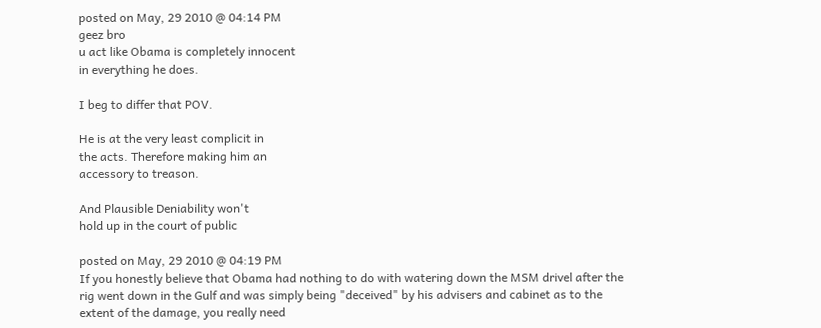posted on May, 29 2010 @ 04:14 PM
geez bro
u act like Obama is completely innocent
in everything he does.

I beg to differ that POV.

He is at the very least complicit in
the acts. Therefore making him an
accessory to treason.

And Plausible Deniability won't
hold up in the court of public

posted on May, 29 2010 @ 04:19 PM
If you honestly believe that Obama had nothing to do with watering down the MSM drivel after the rig went down in the Gulf and was simply being "deceived" by his advisers and cabinet as to the extent of the damage, you really need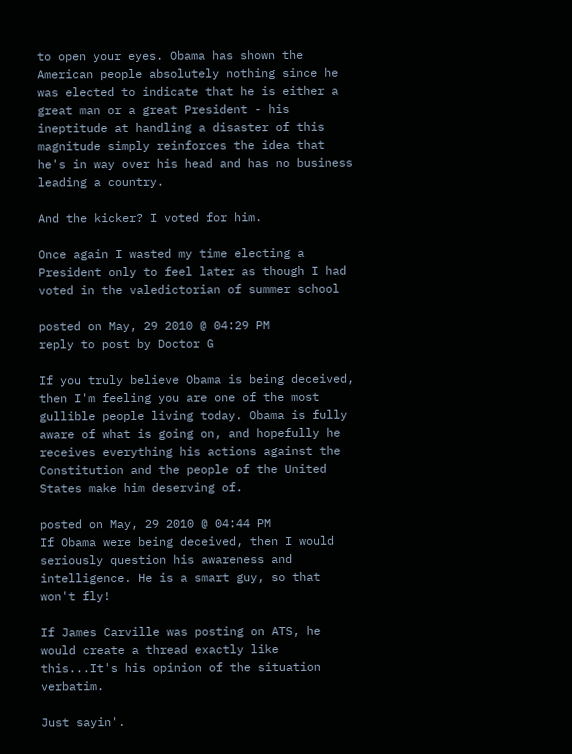to open your eyes. Obama has shown the American people absolutely nothing since he was elected to indicate that he is either a great man or a great President - his ineptitude at handling a disaster of this magnitude simply reinforces the idea that he's in way over his head and has no business leading a country.

And the kicker? I voted for him.

Once again I wasted my time electing a President only to feel later as though I had voted in the valedictorian of summer school

posted on May, 29 2010 @ 04:29 PM
reply to post by Doctor G

If you truly believe Obama is being deceived, then I'm feeling you are one of the most gullible people living today. Obama is fully aware of what is going on, and hopefully he receives everything his actions against the Constitution and the people of the United States make him deserving of.

posted on May, 29 2010 @ 04:44 PM
If Obama were being deceived, then I would seriously question his awareness and intelligence. He is a smart guy, so that won't fly!

If James Carville was posting on ATS, he would create a thread exactly like this...It's his opinion of the situation verbatim.

Just sayin'.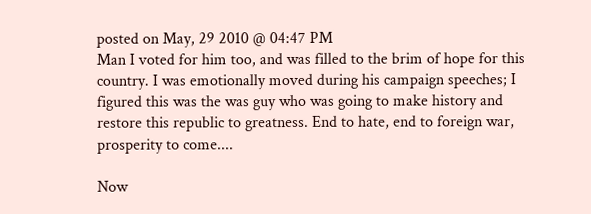posted on May, 29 2010 @ 04:47 PM
Man I voted for him too, and was filled to the brim of hope for this country. I was emotionally moved during his campaign speeches; I figured this was the was guy who was going to make history and restore this republic to greatness. End to hate, end to foreign war, prosperity to come....

Now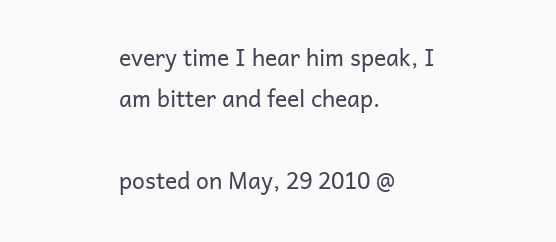every time I hear him speak, I am bitter and feel cheap.

posted on May, 29 2010 @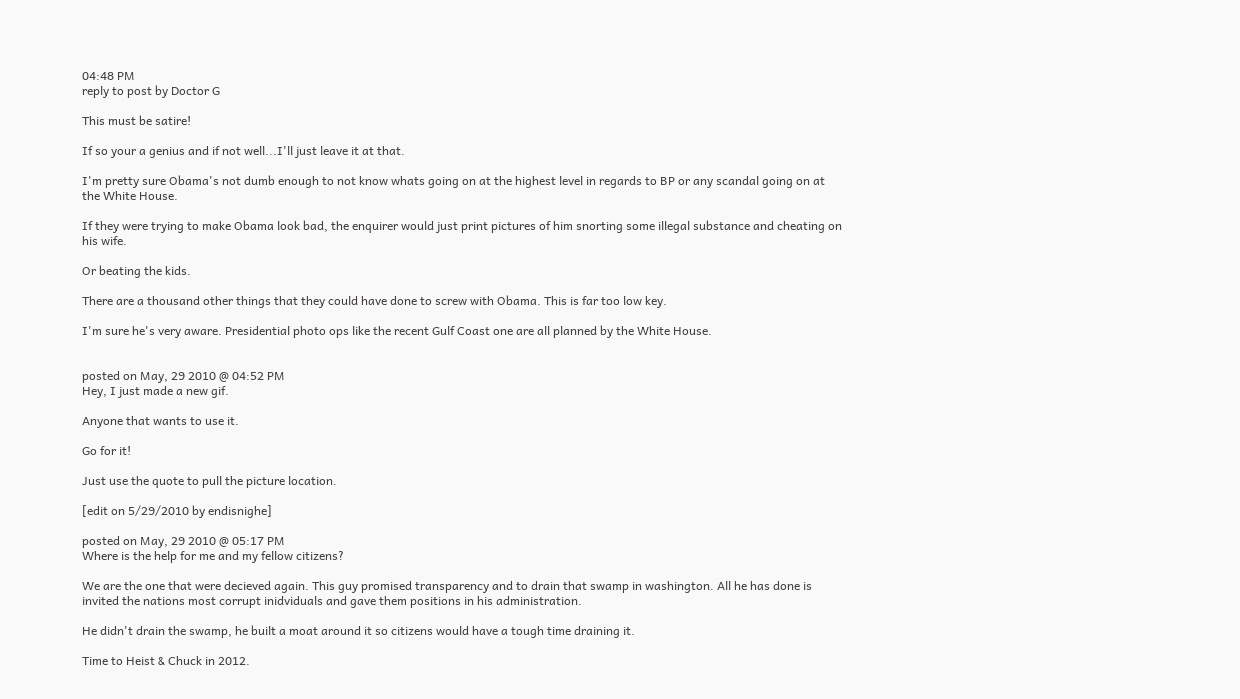04:48 PM
reply to post by Doctor G

This must be satire!

If so your a genius and if not well...I'll just leave it at that.

I'm pretty sure Obama's not dumb enough to not know whats going on at the highest level in regards to BP or any scandal going on at the White House.

If they were trying to make Obama look bad, the enquirer would just print pictures of him snorting some illegal substance and cheating on his wife.

Or beating the kids.

There are a thousand other things that they could have done to screw with Obama. This is far too low key.

I'm sure he's very aware. Presidential photo ops like the recent Gulf Coast one are all planned by the White House.


posted on May, 29 2010 @ 04:52 PM
Hey, I just made a new gif.

Anyone that wants to use it.

Go for it!

Just use the quote to pull the picture location.

[edit on 5/29/2010 by endisnighe]

posted on May, 29 2010 @ 05:17 PM
Where is the help for me and my fellow citizens?

We are the one that were decieved again. This guy promised transparency and to drain that swamp in washington. All he has done is invited the nations most corrupt inidviduals and gave them positions in his administration.

He didn't drain the swamp, he built a moat around it so citizens would have a tough time draining it.

Time to Heist & Chuck in 2012.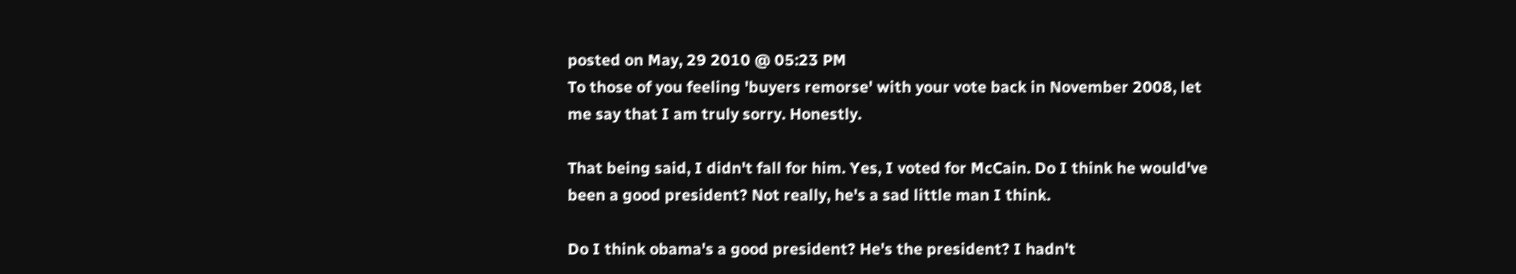posted on May, 29 2010 @ 05:23 PM
To those of you feeling 'buyers remorse' with your vote back in November 2008, let me say that I am truly sorry. Honestly.

That being said, I didn't fall for him. Yes, I voted for McCain. Do I think he would've been a good president? Not really, he's a sad little man I think.

Do I think obama's a good president? He's the president? I hadn't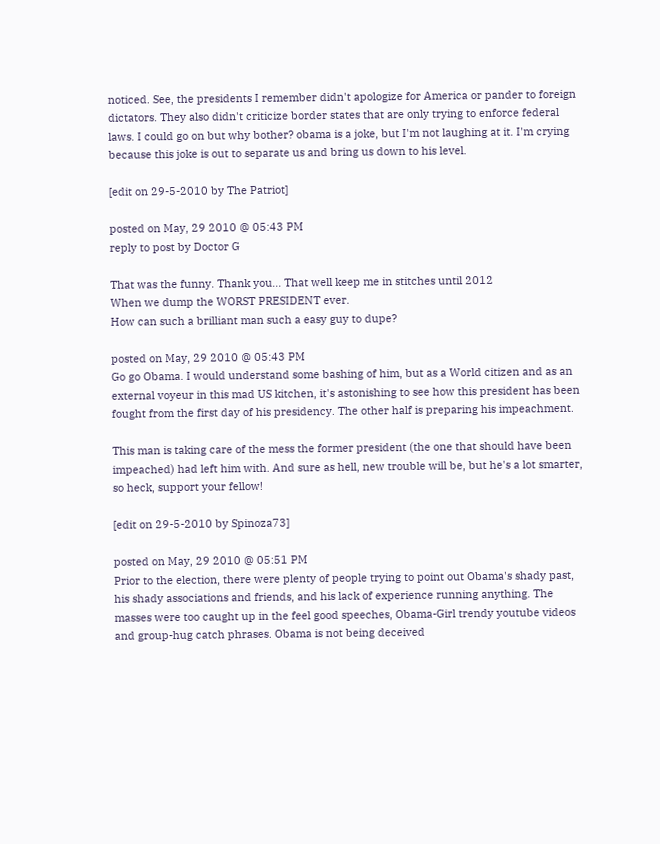noticed. See, the presidents I remember didn't apologize for America or pander to foreign dictators. They also didn't criticize border states that are only trying to enforce federal laws. I could go on but why bother? obama is a joke, but I'm not laughing at it. I'm crying because this joke is out to separate us and bring us down to his level.

[edit on 29-5-2010 by The Patriot]

posted on May, 29 2010 @ 05:43 PM
reply to post by Doctor G

That was the funny. Thank you... That well keep me in stitches until 2012
When we dump the WORST PRESIDENT ever.
How can such a brilliant man such a easy guy to dupe?

posted on May, 29 2010 @ 05:43 PM
Go go Obama. I would understand some bashing of him, but as a World citizen and as an external voyeur in this mad US kitchen, it's astonishing to see how this president has been fought from the first day of his presidency. The other half is preparing his impeachment.

This man is taking care of the mess the former president (the one that should have been impeached) had left him with. And sure as hell, new trouble will be, but he's a lot smarter, so heck, support your fellow!

[edit on 29-5-2010 by Spinoza73]

posted on May, 29 2010 @ 05:51 PM
Prior to the election, there were plenty of people trying to point out Obama's shady past, his shady associations and friends, and his lack of experience running anything. The masses were too caught up in the feel good speeches, Obama-Girl trendy youtube videos and group-hug catch phrases. Obama is not being deceived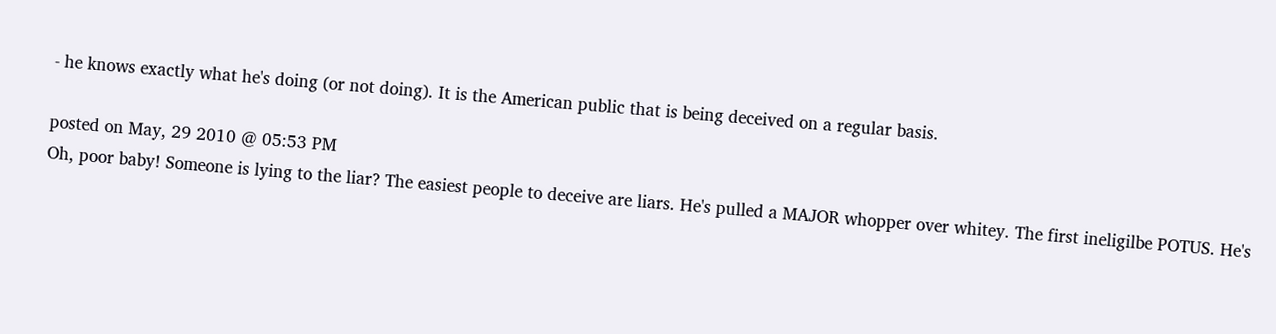- he knows exactly what he's doing (or not doing). It is the American public that is being deceived on a regular basis.

posted on May, 29 2010 @ 05:53 PM
Oh, poor baby! Someone is lying to the liar? The easiest people to deceive are liars. He's pulled a MAJOR whopper over whitey. The first ineligilbe POTUS. He's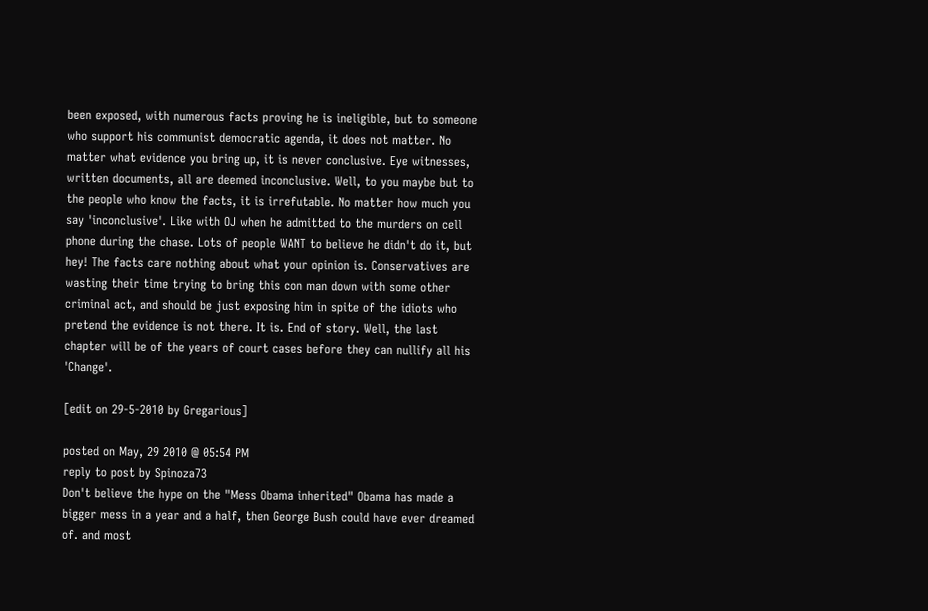been exposed, with numerous facts proving he is ineligible, but to someone who support his communist democratic agenda, it does not matter. No matter what evidence you bring up, it is never conclusive. Eye witnesses, written documents, all are deemed inconclusive. Well, to you maybe but to the people who know the facts, it is irrefutable. No matter how much you say 'inconclusive'. Like with OJ when he admitted to the murders on cell phone during the chase. Lots of people WANT to believe he didn't do it, but hey! The facts care nothing about what your opinion is. Conservatives are wasting their time trying to bring this con man down with some other criminal act, and should be just exposing him in spite of the idiots who pretend the evidence is not there. It is. End of story. Well, the last chapter will be of the years of court cases before they can nullify all his 'Change'.

[edit on 29-5-2010 by Gregarious]

posted on May, 29 2010 @ 05:54 PM
reply to post by Spinoza73
Don't believe the hype on the "Mess Obama inherited" Obama has made a bigger mess in a year and a half, then George Bush could have ever dreamed of. and most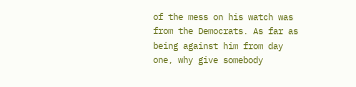of the mess on his watch was from the Democrats. As far as being against him from day one, why give somebody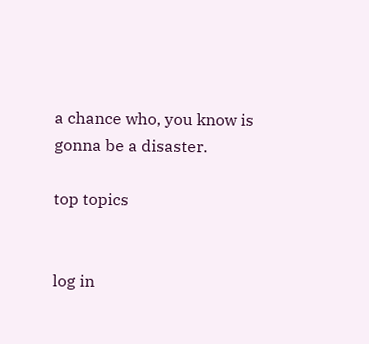a chance who, you know is gonna be a disaster.

top topics


log in